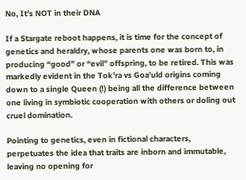No, It’s NOT in their DNA

If a Stargate reboot happens, it is time for the concept of genetics and heraldry, whose parents one was born to, in producing “good” or “evil” offspring, to be retired. This was markedly evident in the Tok’ra vs Goa’uld origins coming down to a single Queen (!) being all the difference between one living in symbiotic cooperation with others or doling out cruel domination.

Pointing to genetics, even in fictional characters, perpetuates the idea that traits are inborn and immutable, leaving no opening for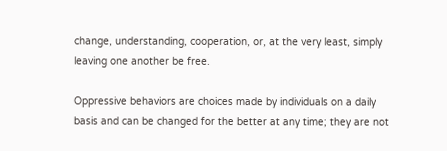change, understanding, cooperation, or, at the very least, simply leaving one another be free.

Oppressive behaviors are choices made by individuals on a daily basis and can be changed for the better at any time; they are not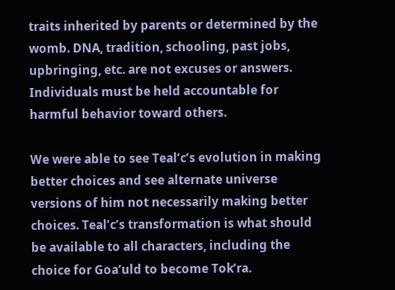traits inherited by parents or determined by the womb. DNA, tradition, schooling, past jobs, upbringing, etc. are not excuses or answers.  Individuals must be held accountable for harmful behavior toward others.

We were able to see Teal’c’s evolution in making better choices and see alternate universe versions of him not necessarily making better choices. Teal’c’s transformation is what should be available to all characters, including the choice for Goa’uld to become Tok’ra.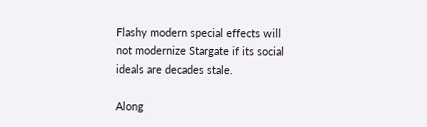Flashy modern special effects will not modernize Stargate if its social ideals are decades stale.

Along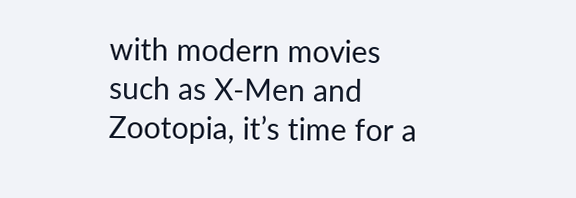with modern movies such as X-Men and Zootopia, it’s time for a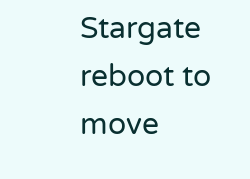Stargate reboot to move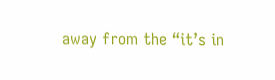away from the “it’s in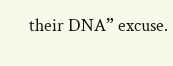their DNA” excuse.